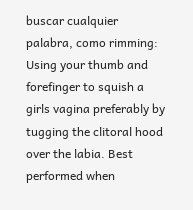buscar cualquier palabra, como rimming:
Using your thumb and forefinger to squish a girls vagina preferably by tugging the clitoral hood over the labia. Best performed when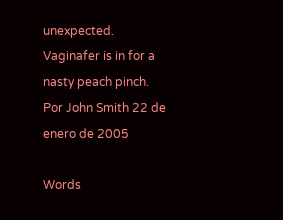unexpected.
Vaginafer is in for a nasty peach pinch.
Por John Smith 22 de enero de 2005

Words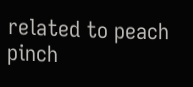related to peach pinch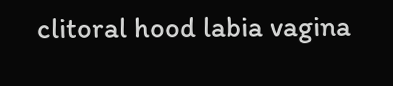clitoral hood labia vagina